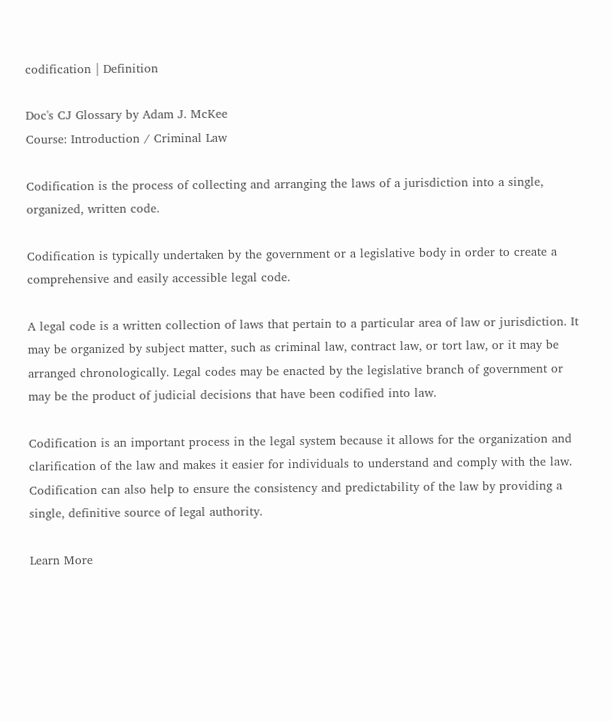codification | Definition

Doc's CJ Glossary by Adam J. McKee
Course: Introduction / Criminal Law

Codification is the process of collecting and arranging the laws of a jurisdiction into a single, organized, written code.

Codification is typically undertaken by the government or a legislative body in order to create a comprehensive and easily accessible legal code.

A legal code is a written collection of laws that pertain to a particular area of law or jurisdiction. It may be organized by subject matter, such as criminal law, contract law, or tort law, or it may be arranged chronologically. Legal codes may be enacted by the legislative branch of government or may be the product of judicial decisions that have been codified into law.

Codification is an important process in the legal system because it allows for the organization and clarification of the law and makes it easier for individuals to understand and comply with the law. Codification can also help to ensure the consistency and predictability of the law by providing a single, definitive source of legal authority.

Learn More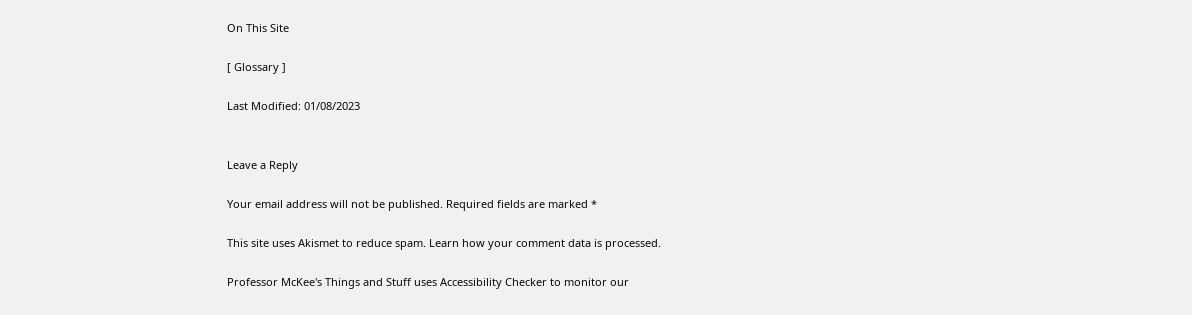On This Site

[ Glossary ]

Last Modified: 01/08/2023


Leave a Reply

Your email address will not be published. Required fields are marked *

This site uses Akismet to reduce spam. Learn how your comment data is processed.

Professor McKee's Things and Stuff uses Accessibility Checker to monitor our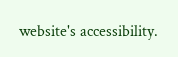website's accessibility.